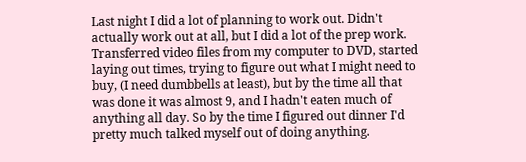Last night I did a lot of planning to work out. Didn't actually work out at all, but I did a lot of the prep work. Transferred video files from my computer to DVD, started laying out times, trying to figure out what I might need to buy, (I need dumbbells at least), but by the time all that was done it was almost 9, and I hadn't eaten much of anything all day. So by the time I figured out dinner I'd pretty much talked myself out of doing anything.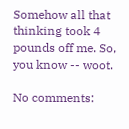Somehow all that thinking took 4 pounds off me. So, you know -- woot.

No comments: